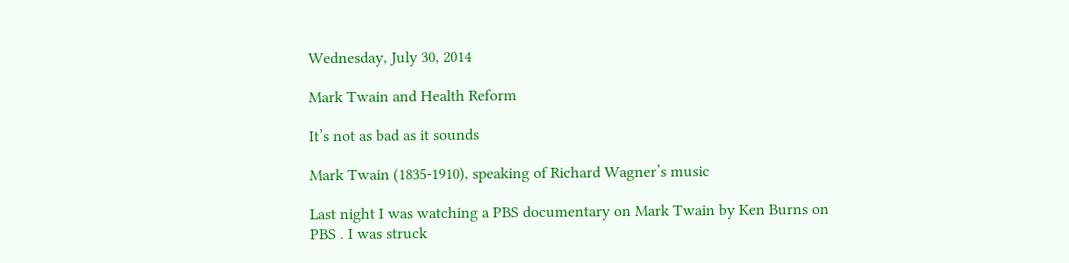Wednesday, July 30, 2014

Mark Twain and Health Reform

It’s not as bad as it sounds

Mark Twain (1835-1910), speaking of Richard Wagner’s music

Last night I was watching a PBS documentary on Mark Twain by Ken Burns on PBS . I was struck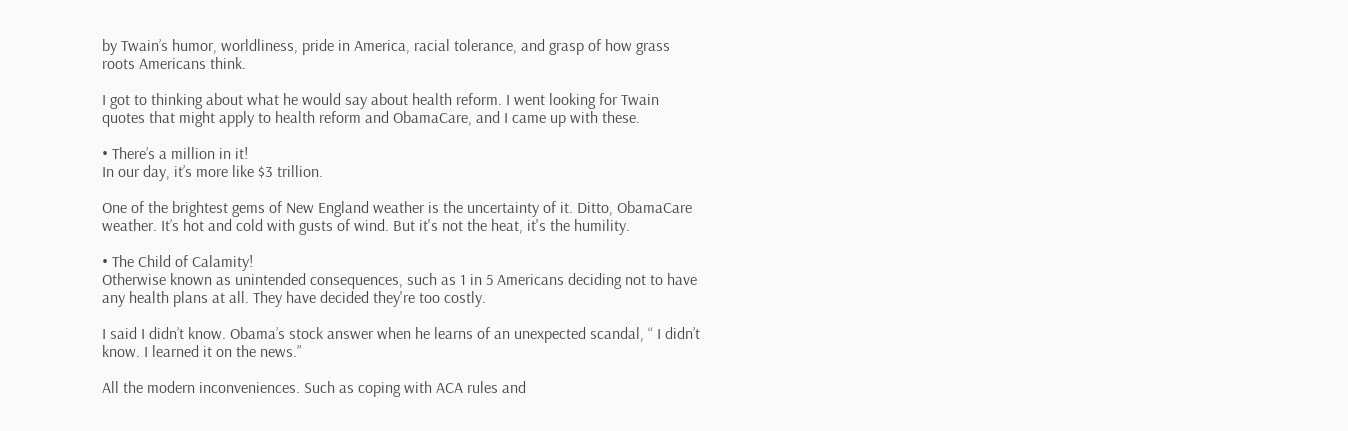by Twain’s humor, worldliness, pride in America, racial tolerance, and grasp of how grass roots Americans think.

I got to thinking about what he would say about health reform. I went looking for Twain quotes that might apply to health reform and ObamaCare, and I came up with these.

• There’s a million in it!
In our day, it’s more like $3 trillion.

One of the brightest gems of New England weather is the uncertainty of it. Ditto, ObamaCare weather. It’s hot and cold with gusts of wind. But it's not the heat, it's the humility.

• The Child of Calamity!
Otherwise known as unintended consequences, such as 1 in 5 Americans deciding not to have any health plans at all. They have decided they're too costly.

I said I didn’t know. Obama’s stock answer when he learns of an unexpected scandal, “ I didn’t know. I learned it on the news.”

All the modern inconveniences. Such as coping with ACA rules and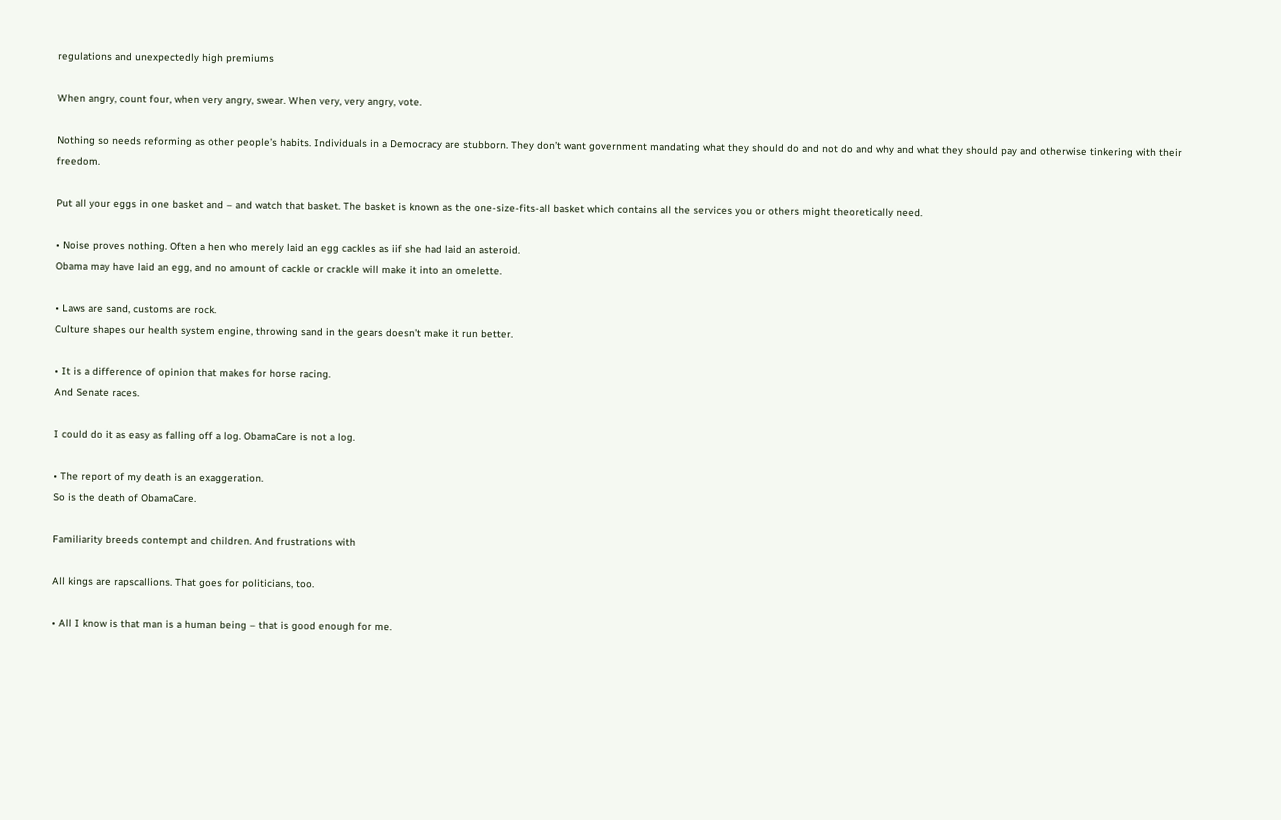regulations and unexpectedly high premiums

When angry, count four, when very angry, swear. When very, very angry, vote.

Nothing so needs reforming as other people’s habits. Individuals in a Democracy are stubborn. They don’t want government mandating what they should do and not do and why and what they should pay and otherwise tinkering with their freedom.

Put all your eggs in one basket and – and watch that basket. The basket is known as the one-size-fits-all basket which contains all the services you or others might theoretically need.

• Noise proves nothing. Often a hen who merely laid an egg cackles as iif she had laid an asteroid.
Obama may have laid an egg, and no amount of cackle or crackle will make it into an omelette.

• Laws are sand, customs are rock.
Culture shapes our health system engine, throwing sand in the gears doesn’t make it run better.

• It is a difference of opinion that makes for horse racing.
And Senate races.

I could do it as easy as falling off a log. ObamaCare is not a log.

• The report of my death is an exaggeration.
So is the death of ObamaCare.

Familiarity breeds contempt and children. And frustrations with

All kings are rapscallions. That goes for politicians, too.

• All I know is that man is a human being – that is good enough for me.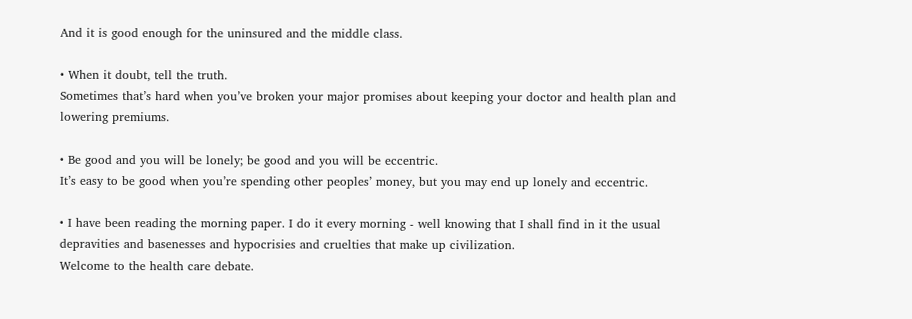And it is good enough for the uninsured and the middle class.

• When it doubt, tell the truth.
Sometimes that’s hard when you’ve broken your major promises about keeping your doctor and health plan and lowering premiums.

• Be good and you will be lonely; be good and you will be eccentric.
It’s easy to be good when you’re spending other peoples’ money, but you may end up lonely and eccentric.

• I have been reading the morning paper. I do it every morning - well knowing that I shall find in it the usual depravities and basenesses and hypocrisies and cruelties that make up civilization.
Welcome to the health care debate.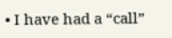• I have had a “call”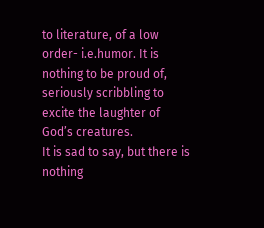to literature, of a low order- i.e.humor. It is nothing to be proud of, seriously scribbling to excite the laughter of God’s creatures.
It is sad to say, but there is nothing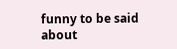funny to be said about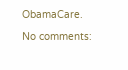ObamaCare.

No comments: